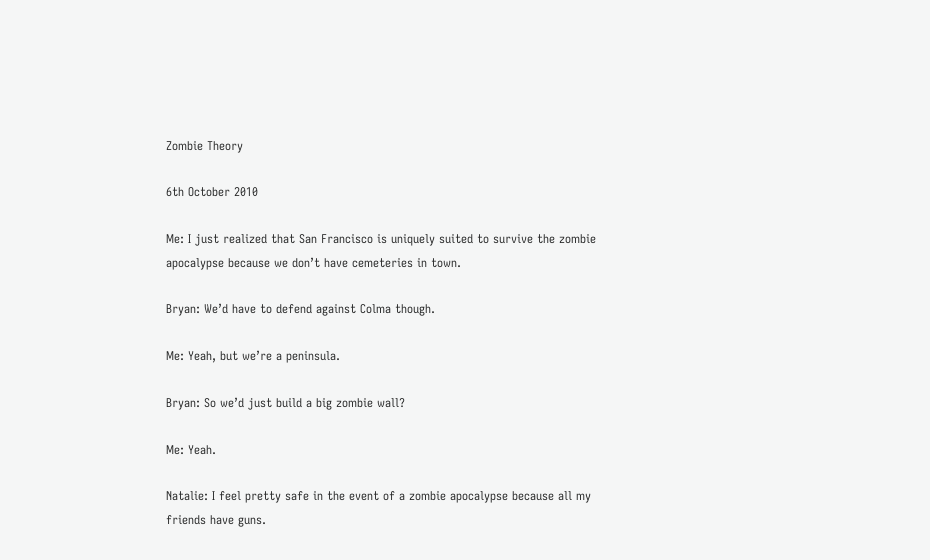Zombie Theory

6th October 2010

Me: I just realized that San Francisco is uniquely suited to survive the zombie apocalypse because we don’t have cemeteries in town.

Bryan: We’d have to defend against Colma though.

Me: Yeah, but we’re a peninsula.

Bryan: So we’d just build a big zombie wall?

Me: Yeah.

Natalie: I feel pretty safe in the event of a zombie apocalypse because all my friends have guns.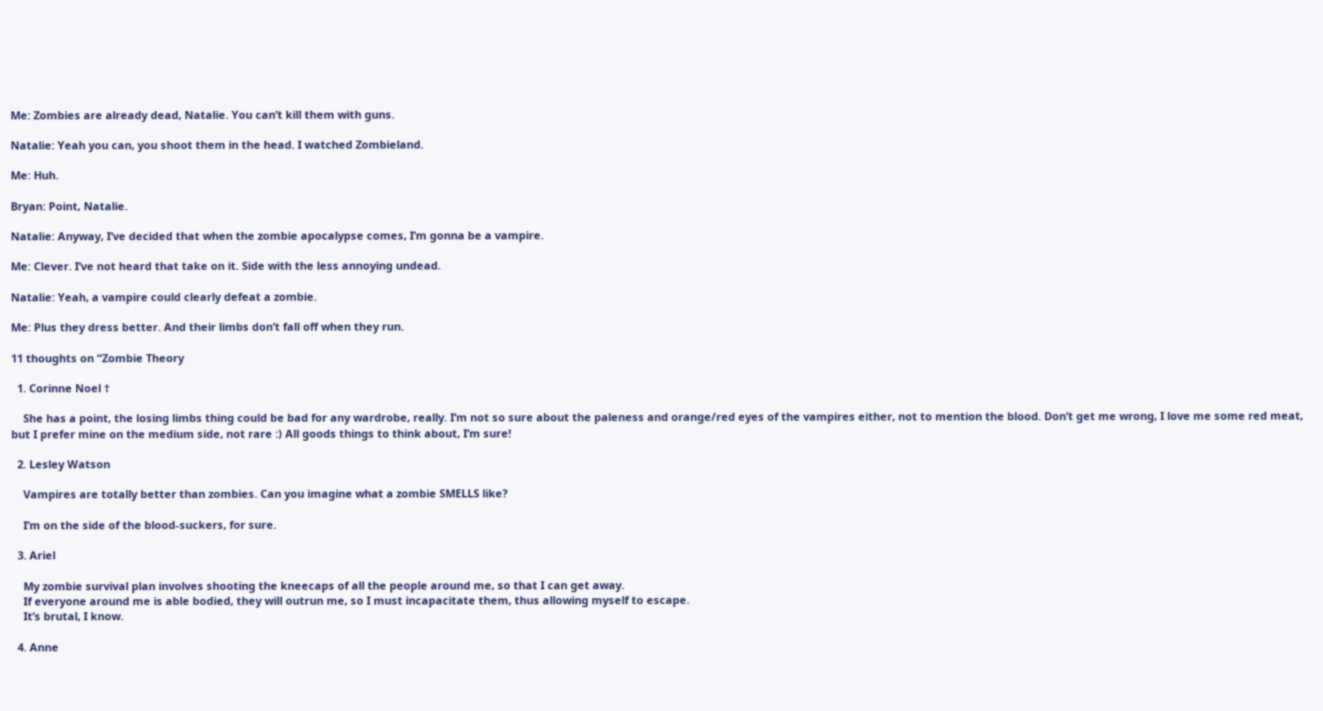Me: Zombies are already dead, Natalie. You can’t kill them with guns.

Natalie: Yeah you can, you shoot them in the head. I watched Zombieland.

Me: Huh.

Bryan: Point, Natalie.

Natalie: Anyway, I’ve decided that when the zombie apocalypse comes, I’m gonna be a vampire.

Me: Clever. I’ve not heard that take on it. Side with the less annoying undead.

Natalie: Yeah, a vampire could clearly defeat a zombie.

Me: Plus they dress better. And their limbs don’t fall off when they run.

11 thoughts on “Zombie Theory

  1. Corinne Noel †

    She has a point, the losing limbs thing could be bad for any wardrobe, really. I’m not so sure about the paleness and orange/red eyes of the vampires either, not to mention the blood. Don’t get me wrong, I love me some red meat, but I prefer mine on the medium side, not rare :) All goods things to think about, I’m sure!

  2. Lesley Watson

    Vampires are totally better than zombies. Can you imagine what a zombie SMELLS like?

    I’m on the side of the blood-suckers, for sure.

  3. Ariel

    My zombie survival plan involves shooting the kneecaps of all the people around me, so that I can get away.
    If everyone around me is able bodied, they will outrun me, so I must incapacitate them, thus allowing myself to escape.
    It’s brutal, I know.

  4. Anne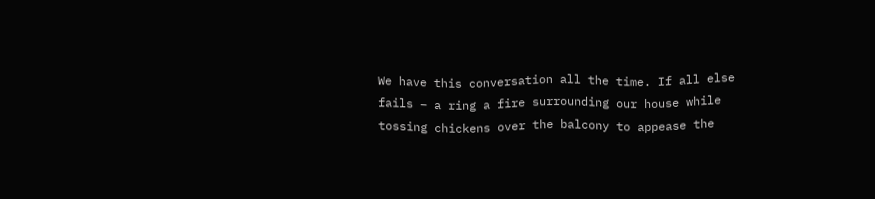We have this conversation all the time. If all else fails – a ring a fire surrounding our house while tossing chickens over the balcony to appease the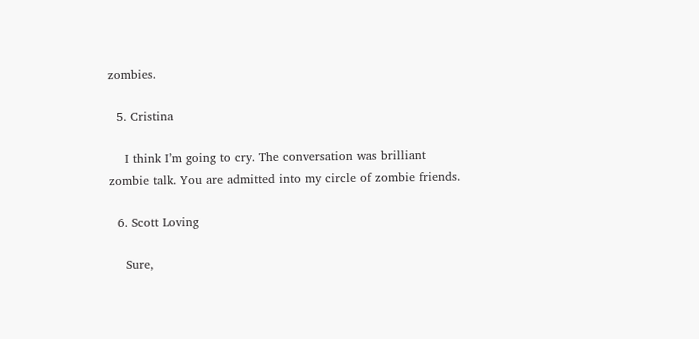zombies.

  5. Cristina

    I think I’m going to cry. The conversation was brilliant zombie talk. You are admitted into my circle of zombie friends.

  6. Scott Loving

    Sure,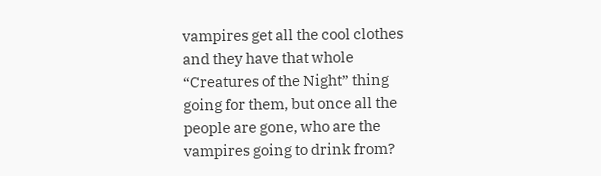vampires get all the cool clothes and they have that whole “Creatures of the Night” thing going for them, but once all the people are gone, who are the vampires going to drink from?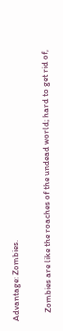Advantage: Zombies.

    Zombies are like the roaches of the undead world; hard to get rid of,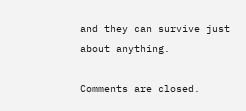and they can survive just about anything.

Comments are closed.